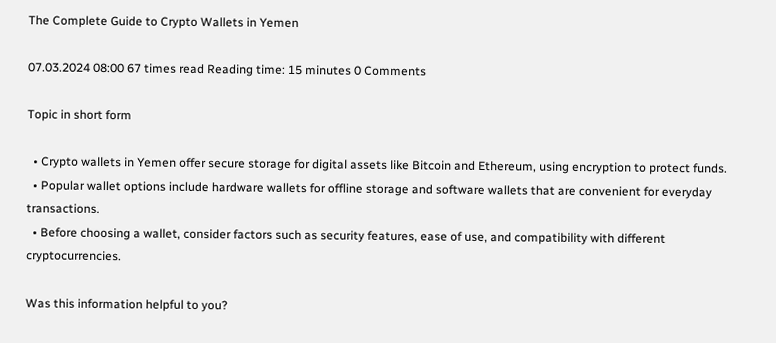The Complete Guide to Crypto Wallets in Yemen

07.03.2024 08:00 67 times read Reading time: 15 minutes 0 Comments

Topic in short form

  • Crypto wallets in Yemen offer secure storage for digital assets like Bitcoin and Ethereum, using encryption to protect funds.
  • Popular wallet options include hardware wallets for offline storage and software wallets that are convenient for everyday transactions.
  • Before choosing a wallet, consider factors such as security features, ease of use, and compatibility with different cryptocurrencies.

Was this information helpful to you?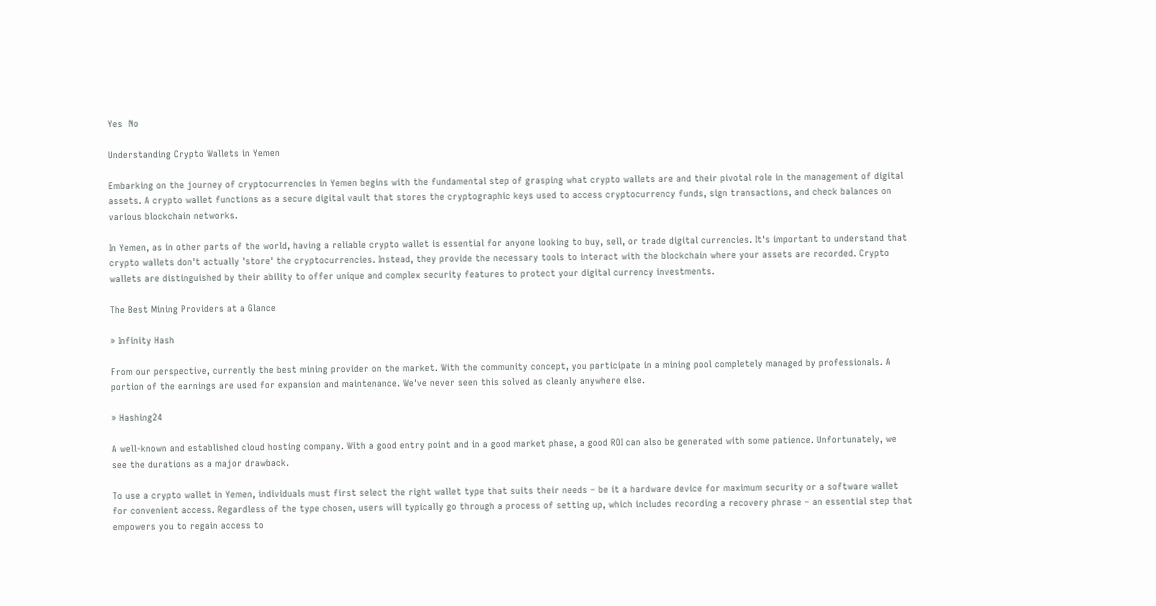Yes  No

Understanding Crypto Wallets in Yemen

Embarking on the journey of cryptocurrencies in Yemen begins with the fundamental step of grasping what crypto wallets are and their pivotal role in the management of digital assets. A crypto wallet functions as a secure digital vault that stores the cryptographic keys used to access cryptocurrency funds, sign transactions, and check balances on various blockchain networks.

In Yemen, as in other parts of the world, having a reliable crypto wallet is essential for anyone looking to buy, sell, or trade digital currencies. It's important to understand that crypto wallets don't actually 'store' the cryptocurrencies. Instead, they provide the necessary tools to interact with the blockchain where your assets are recorded. Crypto wallets are distinguished by their ability to offer unique and complex security features to protect your digital currency investments.

The Best Mining Providers at a Glance

» Infinity Hash

From our perspective, currently the best mining provider on the market. With the community concept, you participate in a mining pool completely managed by professionals. A portion of the earnings are used for expansion and maintenance. We've never seen this solved as cleanly anywhere else.

» Hashing24

A well-known and established cloud hosting company. With a good entry point and in a good market phase, a good ROI can also be generated with some patience. Unfortunately, we see the durations as a major drawback.

To use a crypto wallet in Yemen, individuals must first select the right wallet type that suits their needs – be it a hardware device for maximum security or a software wallet for convenient access. Regardless of the type chosen, users will typically go through a process of setting up, which includes recording a recovery phrase – an essential step that empowers you to regain access to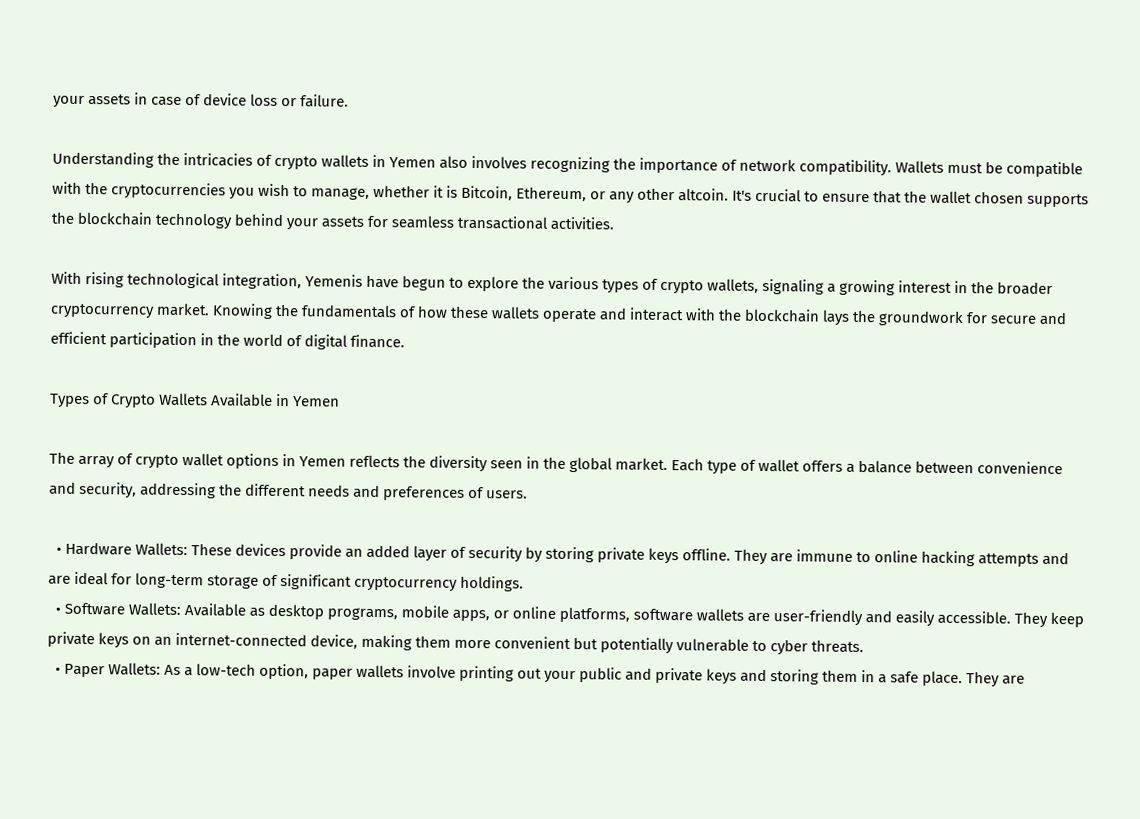your assets in case of device loss or failure.

Understanding the intricacies of crypto wallets in Yemen also involves recognizing the importance of network compatibility. Wallets must be compatible with the cryptocurrencies you wish to manage, whether it is Bitcoin, Ethereum, or any other altcoin. It's crucial to ensure that the wallet chosen supports the blockchain technology behind your assets for seamless transactional activities.

With rising technological integration, Yemenis have begun to explore the various types of crypto wallets, signaling a growing interest in the broader cryptocurrency market. Knowing the fundamentals of how these wallets operate and interact with the blockchain lays the groundwork for secure and efficient participation in the world of digital finance.

Types of Crypto Wallets Available in Yemen

The array of crypto wallet options in Yemen reflects the diversity seen in the global market. Each type of wallet offers a balance between convenience and security, addressing the different needs and preferences of users.

  • Hardware Wallets: These devices provide an added layer of security by storing private keys offline. They are immune to online hacking attempts and are ideal for long-term storage of significant cryptocurrency holdings.
  • Software Wallets: Available as desktop programs, mobile apps, or online platforms, software wallets are user-friendly and easily accessible. They keep private keys on an internet-connected device, making them more convenient but potentially vulnerable to cyber threats.
  • Paper Wallets: As a low-tech option, paper wallets involve printing out your public and private keys and storing them in a safe place. They are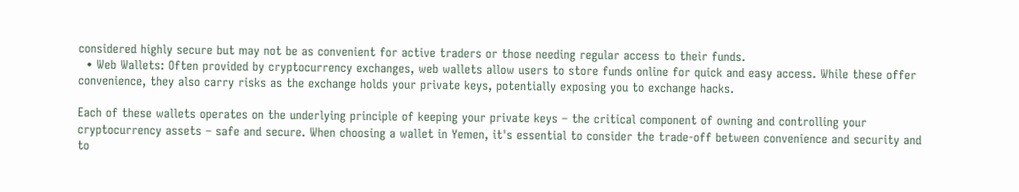considered highly secure but may not be as convenient for active traders or those needing regular access to their funds.
  • Web Wallets: Often provided by cryptocurrency exchanges, web wallets allow users to store funds online for quick and easy access. While these offer convenience, they also carry risks as the exchange holds your private keys, potentially exposing you to exchange hacks.

Each of these wallets operates on the underlying principle of keeping your private keys – the critical component of owning and controlling your cryptocurrency assets – safe and secure. When choosing a wallet in Yemen, it's essential to consider the trade-off between convenience and security and to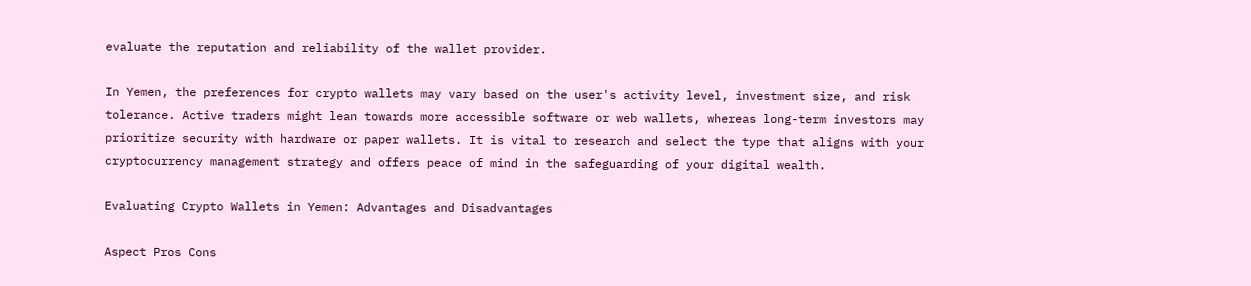evaluate the reputation and reliability of the wallet provider.

In Yemen, the preferences for crypto wallets may vary based on the user's activity level, investment size, and risk tolerance. Active traders might lean towards more accessible software or web wallets, whereas long-term investors may prioritize security with hardware or paper wallets. It is vital to research and select the type that aligns with your cryptocurrency management strategy and offers peace of mind in the safeguarding of your digital wealth.

Evaluating Crypto Wallets in Yemen: Advantages and Disadvantages

Aspect Pros Cons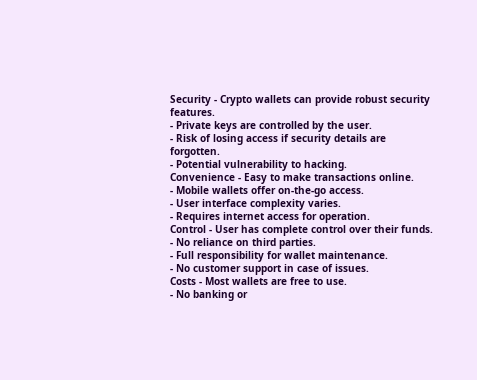Security - Crypto wallets can provide robust security features.
- Private keys are controlled by the user.
- Risk of losing access if security details are forgotten.
- Potential vulnerability to hacking.
Convenience - Easy to make transactions online.
- Mobile wallets offer on-the-go access.
- User interface complexity varies.
- Requires internet access for operation.
Control - User has complete control over their funds.
- No reliance on third parties.
- Full responsibility for wallet maintenance.
- No customer support in case of issues.
Costs - Most wallets are free to use.
- No banking or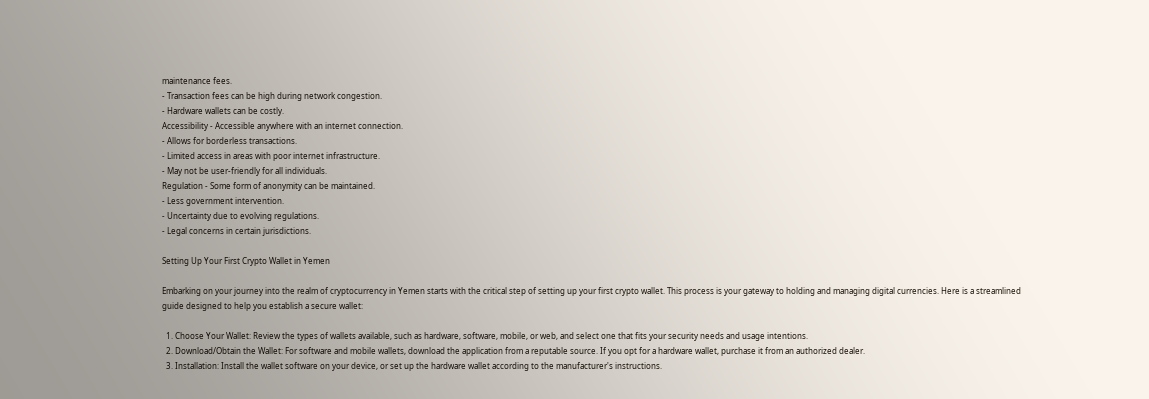maintenance fees.
- Transaction fees can be high during network congestion.
- Hardware wallets can be costly.
Accessibility - Accessible anywhere with an internet connection.
- Allows for borderless transactions.
- Limited access in areas with poor internet infrastructure.
- May not be user-friendly for all individuals.
Regulation - Some form of anonymity can be maintained.
- Less government intervention.
- Uncertainty due to evolving regulations.
- Legal concerns in certain jurisdictions.

Setting Up Your First Crypto Wallet in Yemen

Embarking on your journey into the realm of cryptocurrency in Yemen starts with the critical step of setting up your first crypto wallet. This process is your gateway to holding and managing digital currencies. Here is a streamlined guide designed to help you establish a secure wallet:

  1. Choose Your Wallet: Review the types of wallets available, such as hardware, software, mobile, or web, and select one that fits your security needs and usage intentions.
  2. Download/Obtain the Wallet: For software and mobile wallets, download the application from a reputable source. If you opt for a hardware wallet, purchase it from an authorized dealer.
  3. Installation: Install the wallet software on your device, or set up the hardware wallet according to the manufacturer's instructions.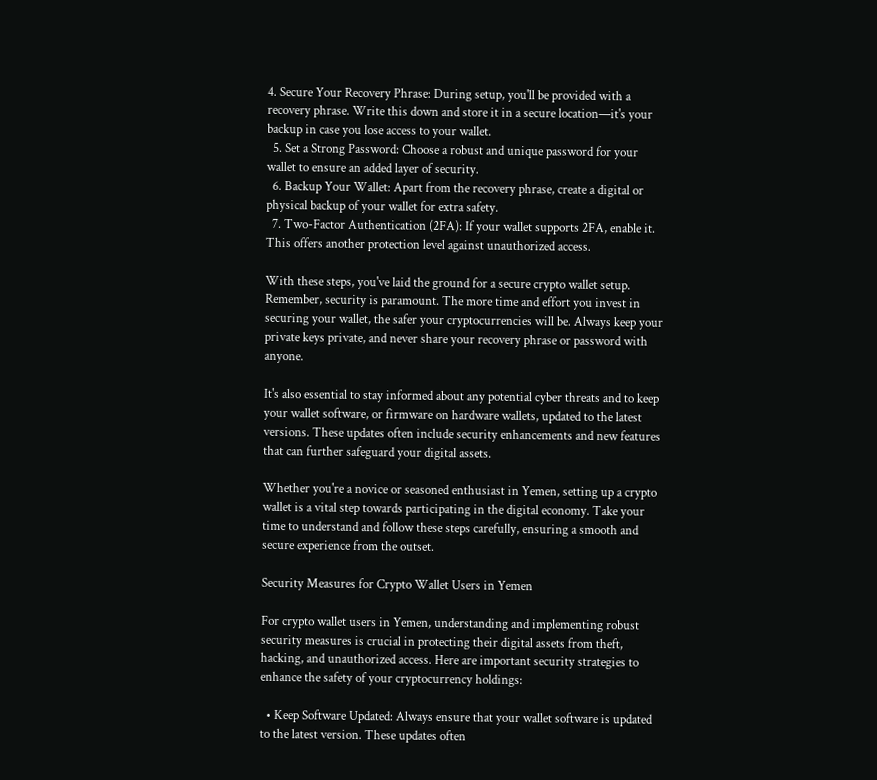4. Secure Your Recovery Phrase: During setup, you'll be provided with a recovery phrase. Write this down and store it in a secure location—it's your backup in case you lose access to your wallet.
  5. Set a Strong Password: Choose a robust and unique password for your wallet to ensure an added layer of security.
  6. Backup Your Wallet: Apart from the recovery phrase, create a digital or physical backup of your wallet for extra safety.
  7. Two-Factor Authentication (2FA): If your wallet supports 2FA, enable it. This offers another protection level against unauthorized access.

With these steps, you've laid the ground for a secure crypto wallet setup. Remember, security is paramount. The more time and effort you invest in securing your wallet, the safer your cryptocurrencies will be. Always keep your private keys private, and never share your recovery phrase or password with anyone.

It's also essential to stay informed about any potential cyber threats and to keep your wallet software, or firmware on hardware wallets, updated to the latest versions. These updates often include security enhancements and new features that can further safeguard your digital assets.

Whether you're a novice or seasoned enthusiast in Yemen, setting up a crypto wallet is a vital step towards participating in the digital economy. Take your time to understand and follow these steps carefully, ensuring a smooth and secure experience from the outset.

Security Measures for Crypto Wallet Users in Yemen

For crypto wallet users in Yemen, understanding and implementing robust security measures is crucial in protecting their digital assets from theft, hacking, and unauthorized access. Here are important security strategies to enhance the safety of your cryptocurrency holdings:

  • Keep Software Updated: Always ensure that your wallet software is updated to the latest version. These updates often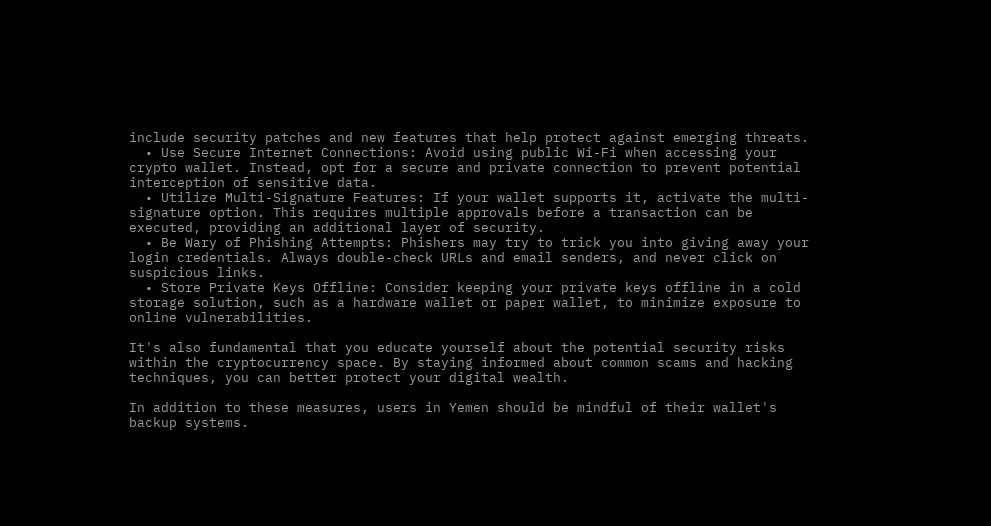include security patches and new features that help protect against emerging threats.
  • Use Secure Internet Connections: Avoid using public Wi-Fi when accessing your crypto wallet. Instead, opt for a secure and private connection to prevent potential interception of sensitive data.
  • Utilize Multi-Signature Features: If your wallet supports it, activate the multi-signature option. This requires multiple approvals before a transaction can be executed, providing an additional layer of security.
  • Be Wary of Phishing Attempts: Phishers may try to trick you into giving away your login credentials. Always double-check URLs and email senders, and never click on suspicious links.
  • Store Private Keys Offline: Consider keeping your private keys offline in a cold storage solution, such as a hardware wallet or paper wallet, to minimize exposure to online vulnerabilities.

It's also fundamental that you educate yourself about the potential security risks within the cryptocurrency space. By staying informed about common scams and hacking techniques, you can better protect your digital wealth.

In addition to these measures, users in Yemen should be mindful of their wallet's backup systems.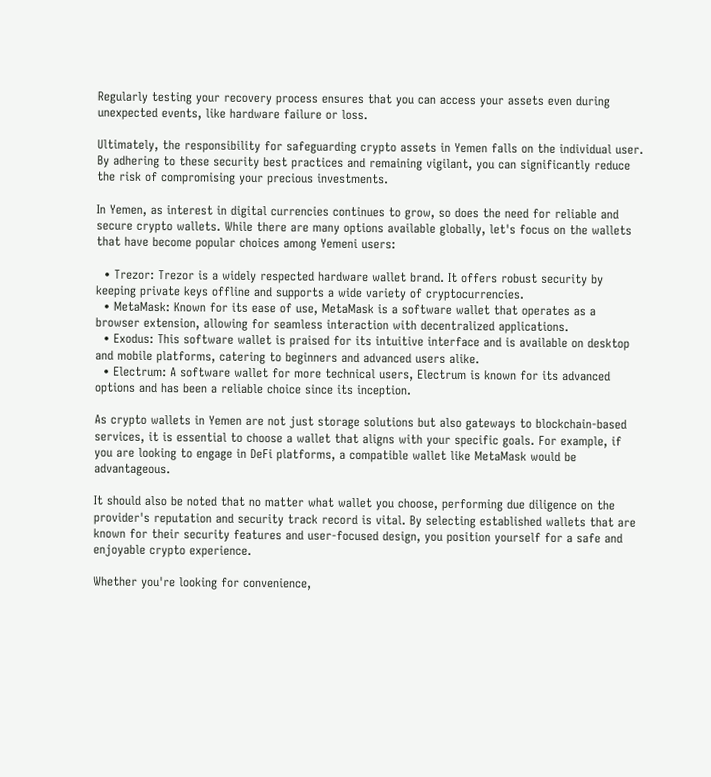Regularly testing your recovery process ensures that you can access your assets even during unexpected events, like hardware failure or loss.

Ultimately, the responsibility for safeguarding crypto assets in Yemen falls on the individual user. By adhering to these security best practices and remaining vigilant, you can significantly reduce the risk of compromising your precious investments.

In Yemen, as interest in digital currencies continues to grow, so does the need for reliable and secure crypto wallets. While there are many options available globally, let's focus on the wallets that have become popular choices among Yemeni users:

  • Trezor: Trezor is a widely respected hardware wallet brand. It offers robust security by keeping private keys offline and supports a wide variety of cryptocurrencies.
  • MetaMask: Known for its ease of use, MetaMask is a software wallet that operates as a browser extension, allowing for seamless interaction with decentralized applications.
  • Exodus: This software wallet is praised for its intuitive interface and is available on desktop and mobile platforms, catering to beginners and advanced users alike.
  • Electrum: A software wallet for more technical users, Electrum is known for its advanced options and has been a reliable choice since its inception.

As crypto wallets in Yemen are not just storage solutions but also gateways to blockchain-based services, it is essential to choose a wallet that aligns with your specific goals. For example, if you are looking to engage in DeFi platforms, a compatible wallet like MetaMask would be advantageous.

It should also be noted that no matter what wallet you choose, performing due diligence on the provider's reputation and security track record is vital. By selecting established wallets that are known for their security features and user-focused design, you position yourself for a safe and enjoyable crypto experience.

Whether you're looking for convenience,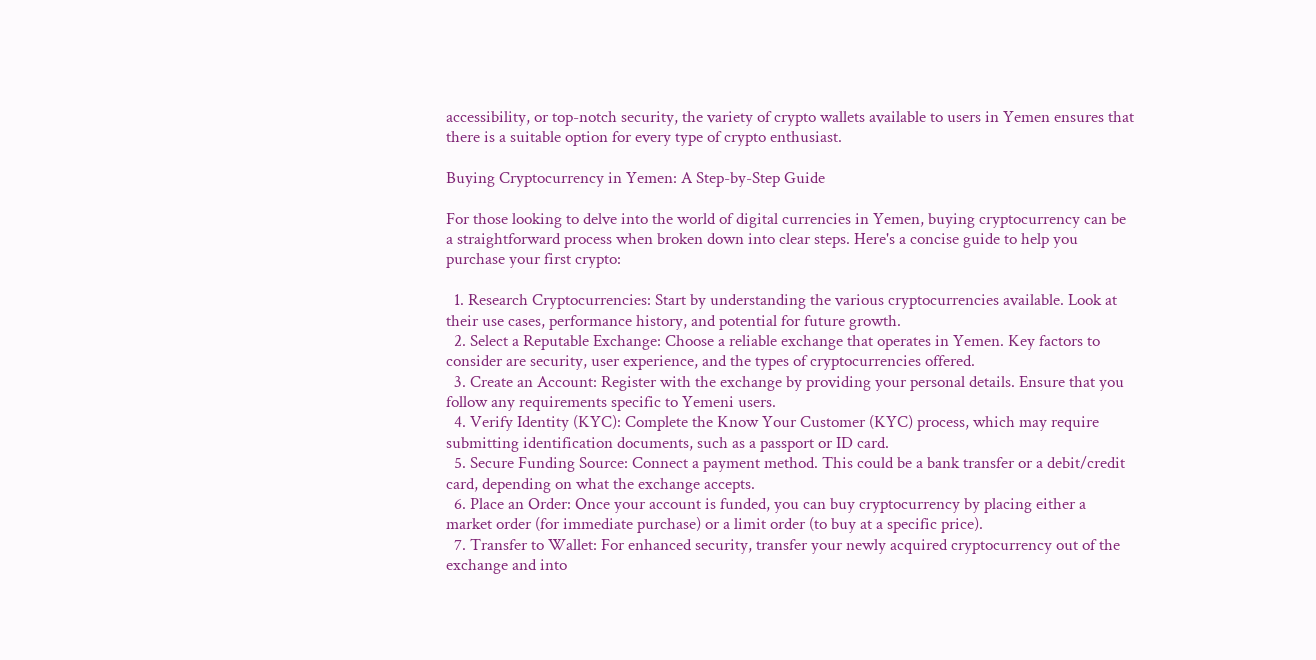accessibility, or top-notch security, the variety of crypto wallets available to users in Yemen ensures that there is a suitable option for every type of crypto enthusiast.

Buying Cryptocurrency in Yemen: A Step-by-Step Guide

For those looking to delve into the world of digital currencies in Yemen, buying cryptocurrency can be a straightforward process when broken down into clear steps. Here's a concise guide to help you purchase your first crypto:

  1. Research Cryptocurrencies: Start by understanding the various cryptocurrencies available. Look at their use cases, performance history, and potential for future growth.
  2. Select a Reputable Exchange: Choose a reliable exchange that operates in Yemen. Key factors to consider are security, user experience, and the types of cryptocurrencies offered.
  3. Create an Account: Register with the exchange by providing your personal details. Ensure that you follow any requirements specific to Yemeni users.
  4. Verify Identity (KYC): Complete the Know Your Customer (KYC) process, which may require submitting identification documents, such as a passport or ID card.
  5. Secure Funding Source: Connect a payment method. This could be a bank transfer or a debit/credit card, depending on what the exchange accepts.
  6. Place an Order: Once your account is funded, you can buy cryptocurrency by placing either a market order (for immediate purchase) or a limit order (to buy at a specific price).
  7. Transfer to Wallet: For enhanced security, transfer your newly acquired cryptocurrency out of the exchange and into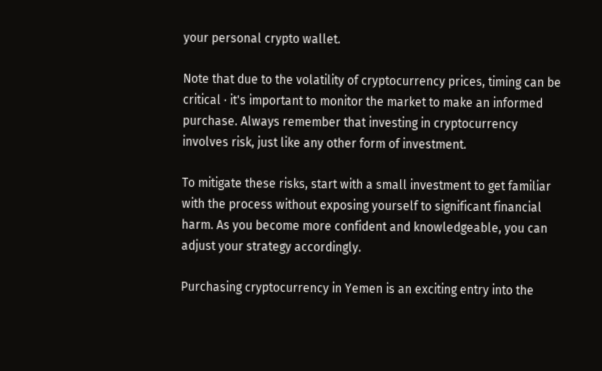your personal crypto wallet.

Note that due to the volatility of cryptocurrency prices, timing can be critical · it's important to monitor the market to make an informed purchase. Always remember that investing in cryptocurrency involves risk, just like any other form of investment.

To mitigate these risks, start with a small investment to get familiar with the process without exposing yourself to significant financial harm. As you become more confident and knowledgeable, you can adjust your strategy accordingly.

Purchasing cryptocurrency in Yemen is an exciting entry into the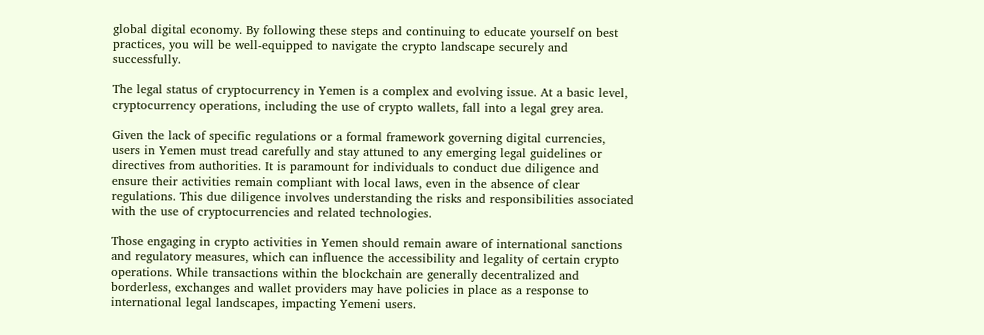global digital economy. By following these steps and continuing to educate yourself on best practices, you will be well-equipped to navigate the crypto landscape securely and successfully.

The legal status of cryptocurrency in Yemen is a complex and evolving issue. At a basic level, cryptocurrency operations, including the use of crypto wallets, fall into a legal grey area.

Given the lack of specific regulations or a formal framework governing digital currencies, users in Yemen must tread carefully and stay attuned to any emerging legal guidelines or directives from authorities. It is paramount for individuals to conduct due diligence and ensure their activities remain compliant with local laws, even in the absence of clear regulations. This due diligence involves understanding the risks and responsibilities associated with the use of cryptocurrencies and related technologies.

Those engaging in crypto activities in Yemen should remain aware of international sanctions and regulatory measures, which can influence the accessibility and legality of certain crypto operations. While transactions within the blockchain are generally decentralized and borderless, exchanges and wallet providers may have policies in place as a response to international legal landscapes, impacting Yemeni users.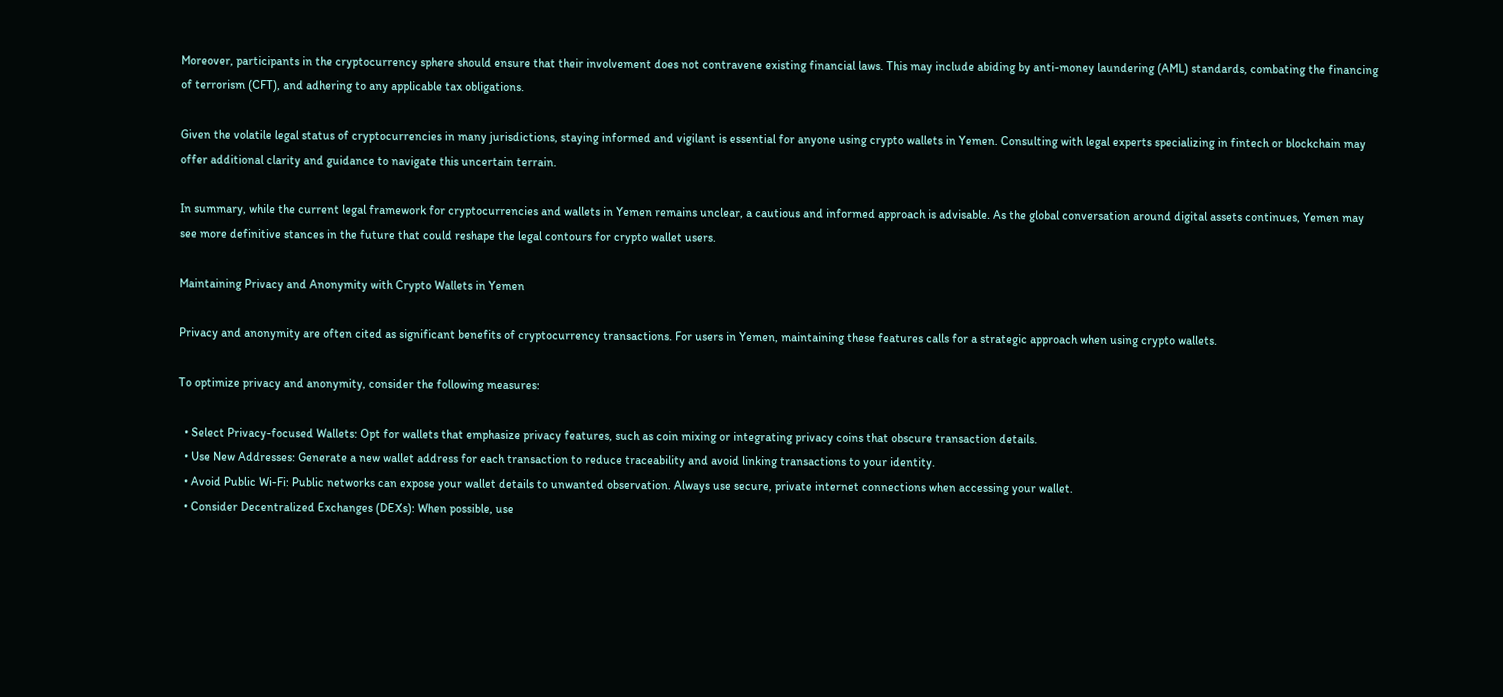Moreover, participants in the cryptocurrency sphere should ensure that their involvement does not contravene existing financial laws. This may include abiding by anti-money laundering (AML) standards, combating the financing of terrorism (CFT), and adhering to any applicable tax obligations.

Given the volatile legal status of cryptocurrencies in many jurisdictions, staying informed and vigilant is essential for anyone using crypto wallets in Yemen. Consulting with legal experts specializing in fintech or blockchain may offer additional clarity and guidance to navigate this uncertain terrain.

In summary, while the current legal framework for cryptocurrencies and wallets in Yemen remains unclear, a cautious and informed approach is advisable. As the global conversation around digital assets continues, Yemen may see more definitive stances in the future that could reshape the legal contours for crypto wallet users.

Maintaining Privacy and Anonymity with Crypto Wallets in Yemen

Privacy and anonymity are often cited as significant benefits of cryptocurrency transactions. For users in Yemen, maintaining these features calls for a strategic approach when using crypto wallets.

To optimize privacy and anonymity, consider the following measures:

  • Select Privacy-focused Wallets: Opt for wallets that emphasize privacy features, such as coin mixing or integrating privacy coins that obscure transaction details.
  • Use New Addresses: Generate a new wallet address for each transaction to reduce traceability and avoid linking transactions to your identity.
  • Avoid Public Wi-Fi: Public networks can expose your wallet details to unwanted observation. Always use secure, private internet connections when accessing your wallet.
  • Consider Decentralized Exchanges (DEXs): When possible, use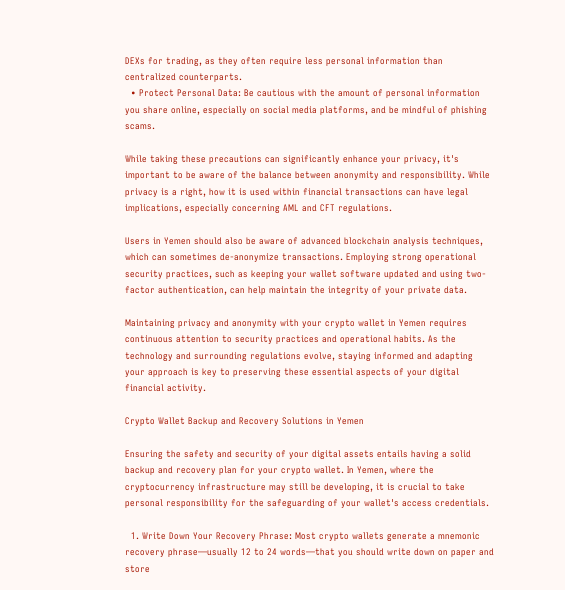DEXs for trading, as they often require less personal information than centralized counterparts.
  • Protect Personal Data: Be cautious with the amount of personal information you share online, especially on social media platforms, and be mindful of phishing scams.

While taking these precautions can significantly enhance your privacy, it's important to be aware of the balance between anonymity and responsibility. While privacy is a right, how it is used within financial transactions can have legal implications, especially concerning AML and CFT regulations.

Users in Yemen should also be aware of advanced blockchain analysis techniques, which can sometimes de-anonymize transactions. Employing strong operational security practices, such as keeping your wallet software updated and using two-factor authentication, can help maintain the integrity of your private data.

Maintaining privacy and anonymity with your crypto wallet in Yemen requires continuous attention to security practices and operational habits. As the technology and surrounding regulations evolve, staying informed and adapting your approach is key to preserving these essential aspects of your digital financial activity.

Crypto Wallet Backup and Recovery Solutions in Yemen

Ensuring the safety and security of your digital assets entails having a solid backup and recovery plan for your crypto wallet. In Yemen, where the cryptocurrency infrastructure may still be developing, it is crucial to take personal responsibility for the safeguarding of your wallet's access credentials.

  1. Write Down Your Recovery Phrase: Most crypto wallets generate a mnemonic recovery phrase—usually 12 to 24 words—that you should write down on paper and store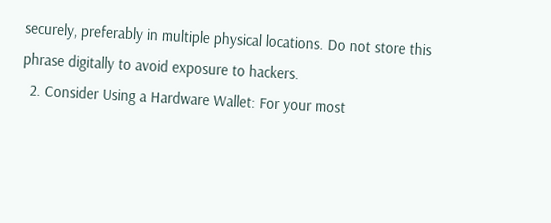securely, preferably in multiple physical locations. Do not store this phrase digitally to avoid exposure to hackers.
  2. Consider Using a Hardware Wallet: For your most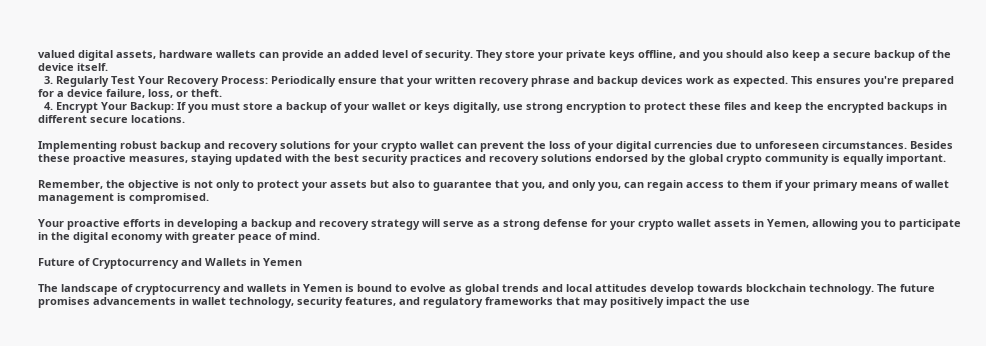valued digital assets, hardware wallets can provide an added level of security. They store your private keys offline, and you should also keep a secure backup of the device itself.
  3. Regularly Test Your Recovery Process: Periodically ensure that your written recovery phrase and backup devices work as expected. This ensures you're prepared for a device failure, loss, or theft.
  4. Encrypt Your Backup: If you must store a backup of your wallet or keys digitally, use strong encryption to protect these files and keep the encrypted backups in different secure locations.

Implementing robust backup and recovery solutions for your crypto wallet can prevent the loss of your digital currencies due to unforeseen circumstances. Besides these proactive measures, staying updated with the best security practices and recovery solutions endorsed by the global crypto community is equally important.

Remember, the objective is not only to protect your assets but also to guarantee that you, and only you, can regain access to them if your primary means of wallet management is compromised.

Your proactive efforts in developing a backup and recovery strategy will serve as a strong defense for your crypto wallet assets in Yemen, allowing you to participate in the digital economy with greater peace of mind.

Future of Cryptocurrency and Wallets in Yemen

The landscape of cryptocurrency and wallets in Yemen is bound to evolve as global trends and local attitudes develop towards blockchain technology. The future promises advancements in wallet technology, security features, and regulatory frameworks that may positively impact the use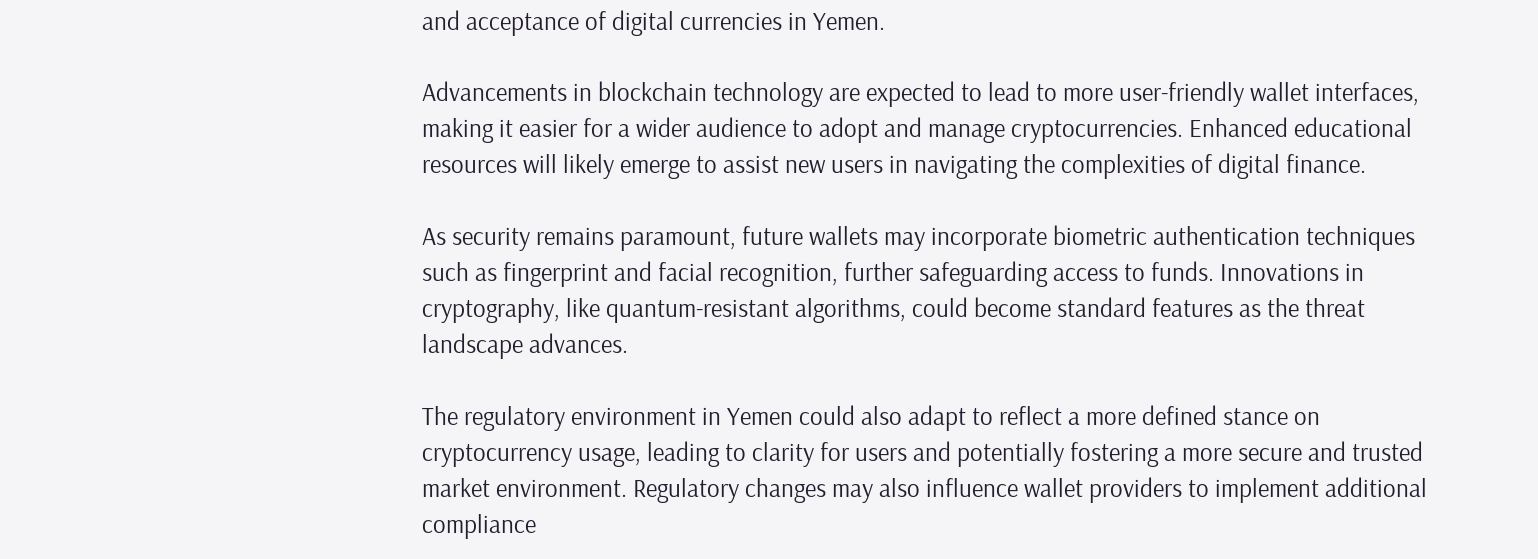and acceptance of digital currencies in Yemen.

Advancements in blockchain technology are expected to lead to more user-friendly wallet interfaces, making it easier for a wider audience to adopt and manage cryptocurrencies. Enhanced educational resources will likely emerge to assist new users in navigating the complexities of digital finance.

As security remains paramount, future wallets may incorporate biometric authentication techniques such as fingerprint and facial recognition, further safeguarding access to funds. Innovations in cryptography, like quantum-resistant algorithms, could become standard features as the threat landscape advances.

The regulatory environment in Yemen could also adapt to reflect a more defined stance on cryptocurrency usage, leading to clarity for users and potentially fostering a more secure and trusted market environment. Regulatory changes may also influence wallet providers to implement additional compliance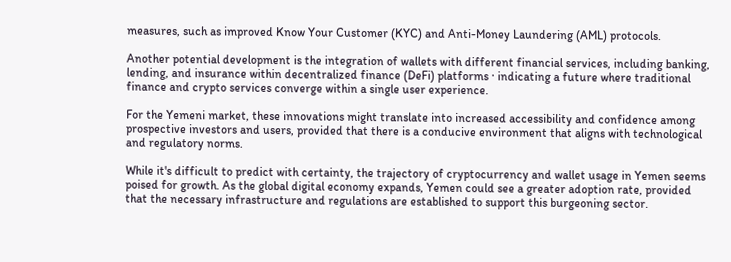measures, such as improved Know Your Customer (KYC) and Anti-Money Laundering (AML) protocols.

Another potential development is the integration of wallets with different financial services, including banking, lending, and insurance within decentralized finance (DeFi) platforms · indicating a future where traditional finance and crypto services converge within a single user experience.

For the Yemeni market, these innovations might translate into increased accessibility and confidence among prospective investors and users, provided that there is a conducive environment that aligns with technological and regulatory norms.

While it's difficult to predict with certainty, the trajectory of cryptocurrency and wallet usage in Yemen seems poised for growth. As the global digital economy expands, Yemen could see a greater adoption rate, provided that the necessary infrastructure and regulations are established to support this burgeoning sector.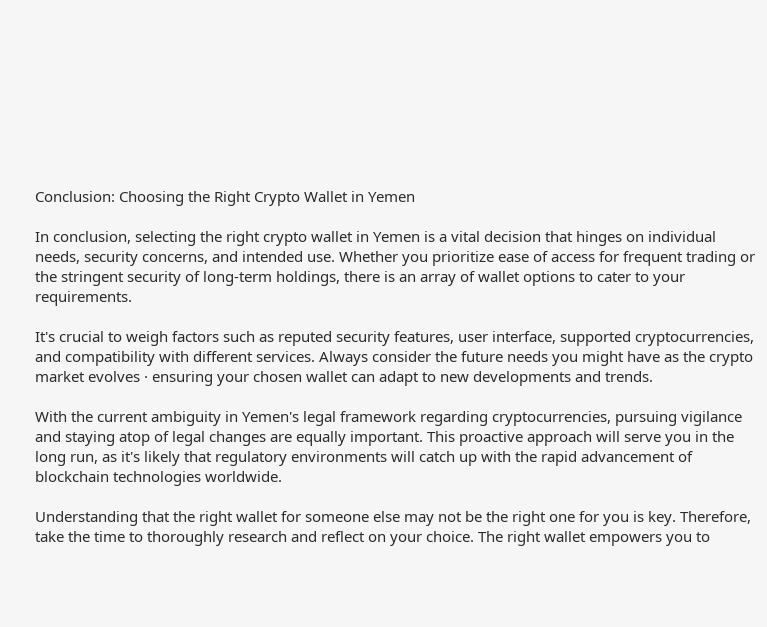Conclusion: Choosing the Right Crypto Wallet in Yemen

In conclusion, selecting the right crypto wallet in Yemen is a vital decision that hinges on individual needs, security concerns, and intended use. Whether you prioritize ease of access for frequent trading or the stringent security of long-term holdings, there is an array of wallet options to cater to your requirements.

It's crucial to weigh factors such as reputed security features, user interface, supported cryptocurrencies, and compatibility with different services. Always consider the future needs you might have as the crypto market evolves · ensuring your chosen wallet can adapt to new developments and trends.

With the current ambiguity in Yemen's legal framework regarding cryptocurrencies, pursuing vigilance and staying atop of legal changes are equally important. This proactive approach will serve you in the long run, as it's likely that regulatory environments will catch up with the rapid advancement of blockchain technologies worldwide.

Understanding that the right wallet for someone else may not be the right one for you is key. Therefore, take the time to thoroughly research and reflect on your choice. The right wallet empowers you to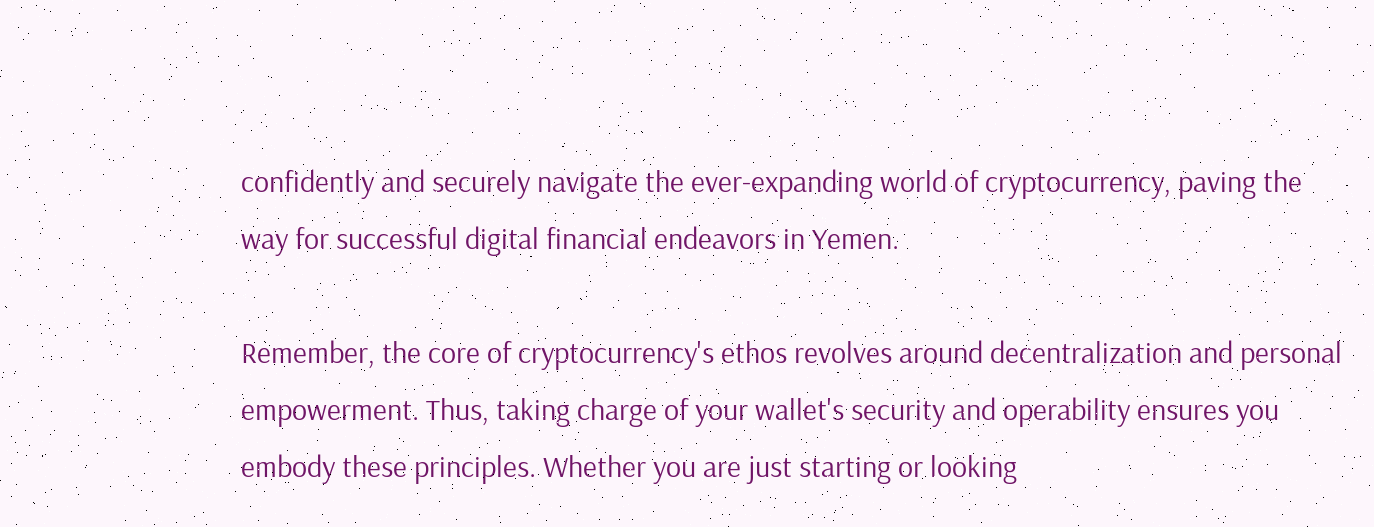confidently and securely navigate the ever-expanding world of cryptocurrency, paving the way for successful digital financial endeavors in Yemen.

Remember, the core of cryptocurrency's ethos revolves around decentralization and personal empowerment. Thus, taking charge of your wallet's security and operability ensures you embody these principles. Whether you are just starting or looking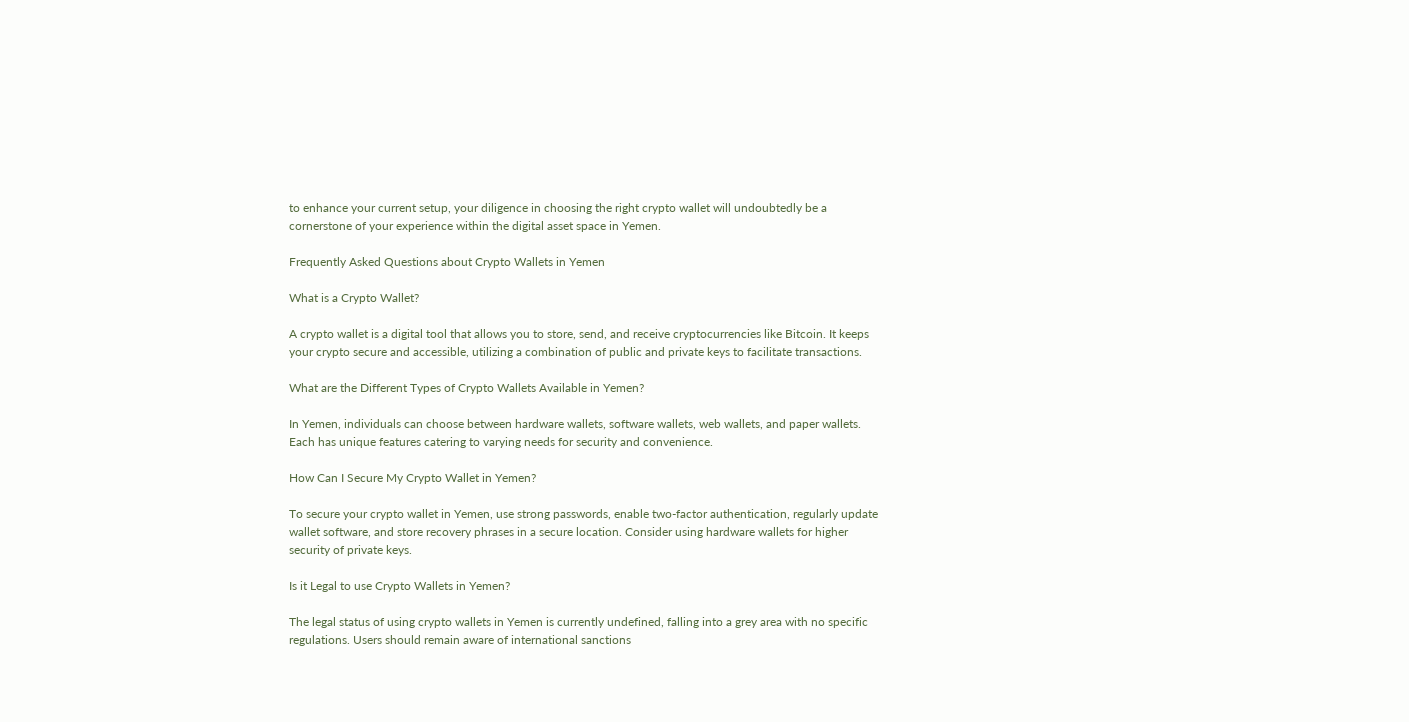to enhance your current setup, your diligence in choosing the right crypto wallet will undoubtedly be a cornerstone of your experience within the digital asset space in Yemen.

Frequently Asked Questions about Crypto Wallets in Yemen

What is a Crypto Wallet?

A crypto wallet is a digital tool that allows you to store, send, and receive cryptocurrencies like Bitcoin. It keeps your crypto secure and accessible, utilizing a combination of public and private keys to facilitate transactions.

What are the Different Types of Crypto Wallets Available in Yemen?

In Yemen, individuals can choose between hardware wallets, software wallets, web wallets, and paper wallets. Each has unique features catering to varying needs for security and convenience.

How Can I Secure My Crypto Wallet in Yemen?

To secure your crypto wallet in Yemen, use strong passwords, enable two-factor authentication, regularly update wallet software, and store recovery phrases in a secure location. Consider using hardware wallets for higher security of private keys.

Is it Legal to use Crypto Wallets in Yemen?

The legal status of using crypto wallets in Yemen is currently undefined, falling into a grey area with no specific regulations. Users should remain aware of international sanctions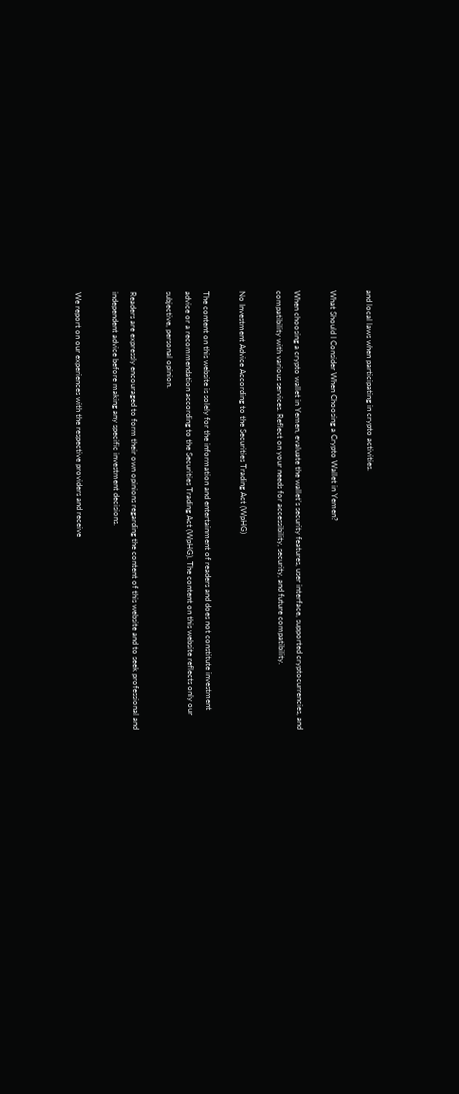and local laws when participating in crypto activities.

What Should I Consider When Choosing a Crypto Wallet in Yemen?

When choosing a crypto wallet in Yemen, evaluate the wallet’s security features, user interface, supported cryptocurrencies, and compatibility with various services. Reflect on your needs for accessibility, security, and future compatibility.

No Investment Advice According to the Securities Trading Act (WpHG)

The content on this website is solely for the information and entertainment of readers and does not constitute investment advice or a recommendation according to the Securities Trading Act (WpHG). The content on this website reflects only our subjective, personal opinion.

Readers are expressly encouraged to form their own opinions regarding the content of this website and to seek professional and independent advice before making any specific investment decisions.

We report on our experiences with the respective providers and receive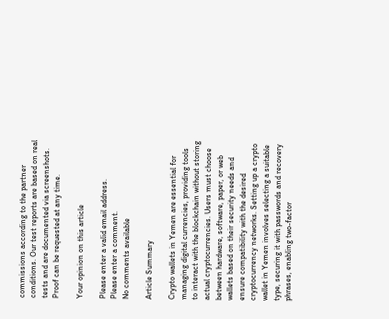commissions according to the partner conditions. Our test reports are based on real tests and are documented via screenshots. Proof can be requested at any time.

Your opinion on this article

Please enter a valid email address.
Please enter a comment.
No comments available

Article Summary

Crypto wallets in Yemen are essential for managing digital currencies, providing tools to interact with the blockchain without storing actual cryptocurrencies. Users must choose between hardware, software, paper, or web wallets based on their security needs and ensure compatibility with the desired cryptocurrency networks. Setting up a crypto wallet in Yemen involves selecting a suitable type, securing it with passwords and recovery phrases, enabling two-factor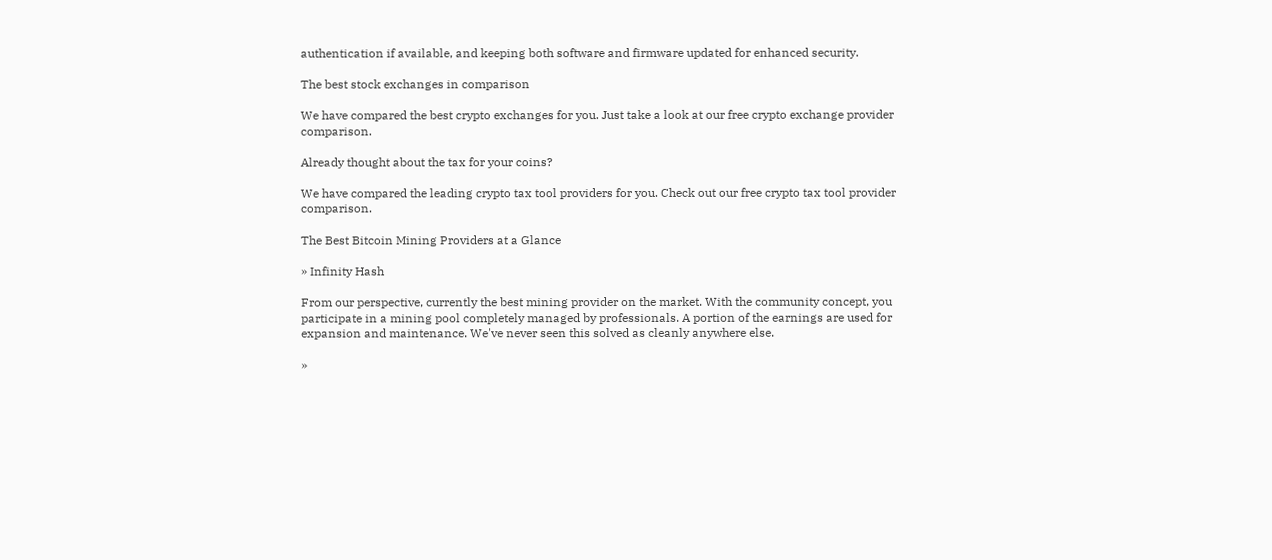authentication if available, and keeping both software and firmware updated for enhanced security.

The best stock exchanges in comparison

We have compared the best crypto exchanges for you. Just take a look at our free crypto exchange provider comparison.

Already thought about the tax for your coins?

We have compared the leading crypto tax tool providers for you. Check out our free crypto tax tool provider comparison.

The Best Bitcoin Mining Providers at a Glance

» Infinity Hash

From our perspective, currently the best mining provider on the market. With the community concept, you participate in a mining pool completely managed by professionals. A portion of the earnings are used for expansion and maintenance. We've never seen this solved as cleanly anywhere else.

»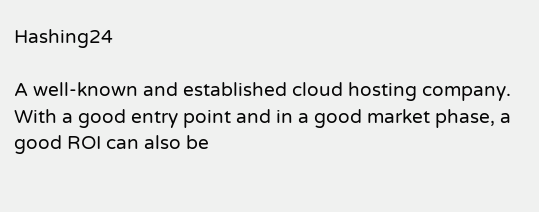Hashing24

A well-known and established cloud hosting company. With a good entry point and in a good market phase, a good ROI can also be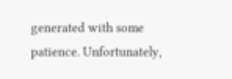generated with some patience. Unfortunately,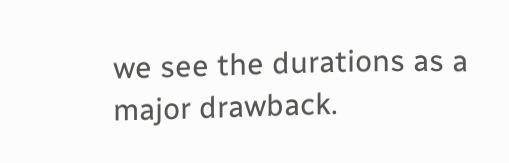we see the durations as a major drawback.